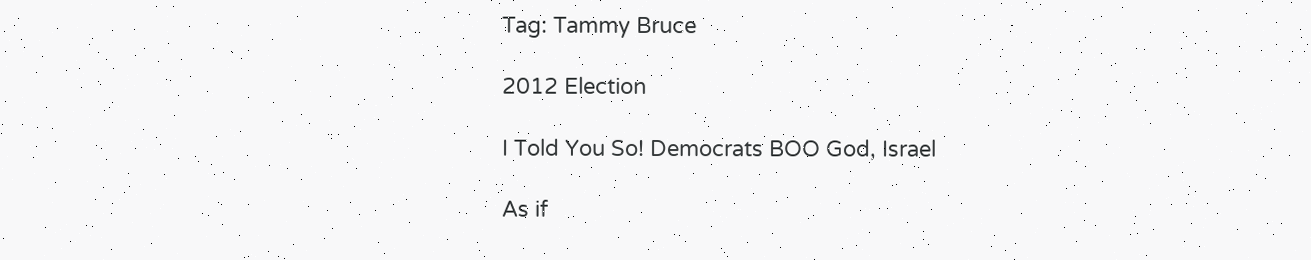Tag: Tammy Bruce

2012 Election

I Told You So! Democrats BOO God, Israel

As if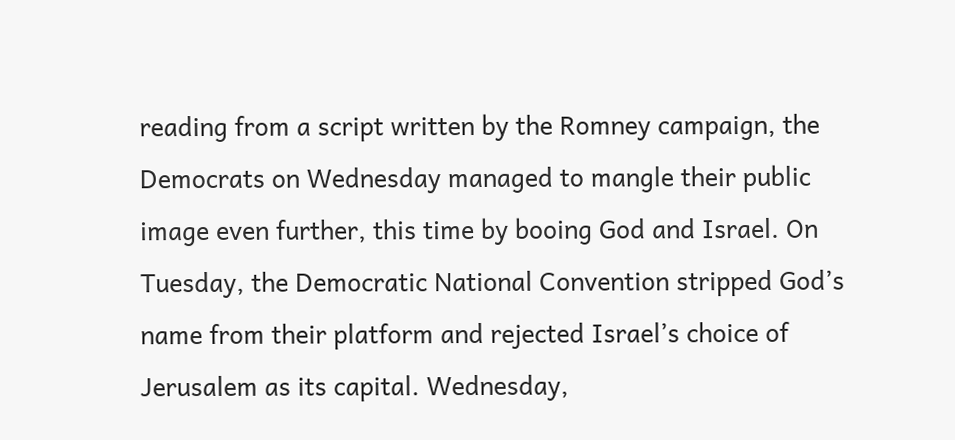reading from a script written by the Romney campaign, the Democrats on Wednesday managed to mangle their public image even further, this time by booing God and Israel. On Tuesday, the Democratic National Convention stripped God’s name from their platform and rejected Israel’s choice of Jerusalem as its capital. Wednesday,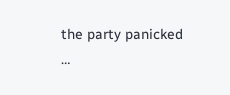the party panicked …